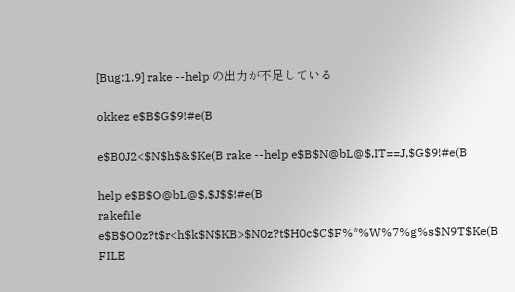[Bug:1.9] rake --help の出力が不足している

okkez e$B$G$9!#e(B

e$B0J2<$N$h$&$Ke(B rake --help e$B$N@bL@$,IT==J,$G$9!#e(B

help e$B$O@bL@$,$J$$!#e(B
rakefile e$B$O0z?t$r<h$k$N$KB>$N0z?t$H0c$C$F%*%W%7%g%s$N9T$Ke(B FILE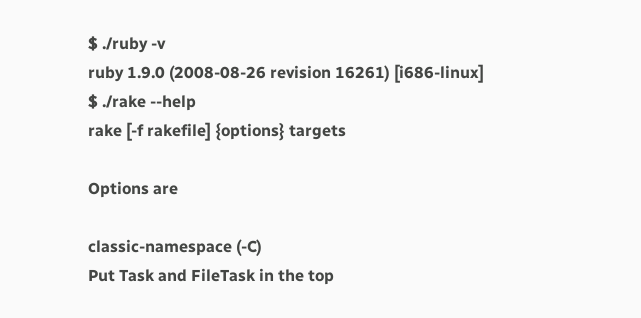$ ./ruby -v
ruby 1.9.0 (2008-08-26 revision 16261) [i686-linux]
$ ./rake --help
rake [-f rakefile] {options} targets

Options are

classic-namespace (-C)
Put Task and FileTask in the top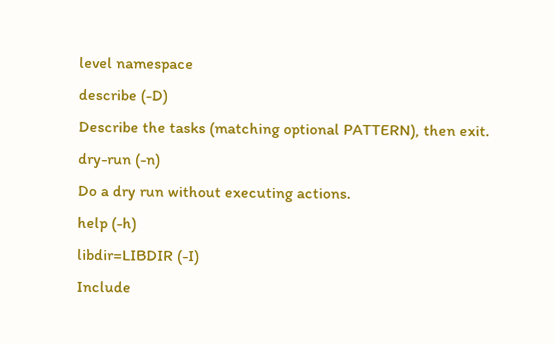level namespace
describe (-D)
Describe the tasks (matching optional PATTERN), then exit.
dry-run (-n)
Do a dry run without executing actions.
help (-h)
libdir=LIBDIR (-I)
Include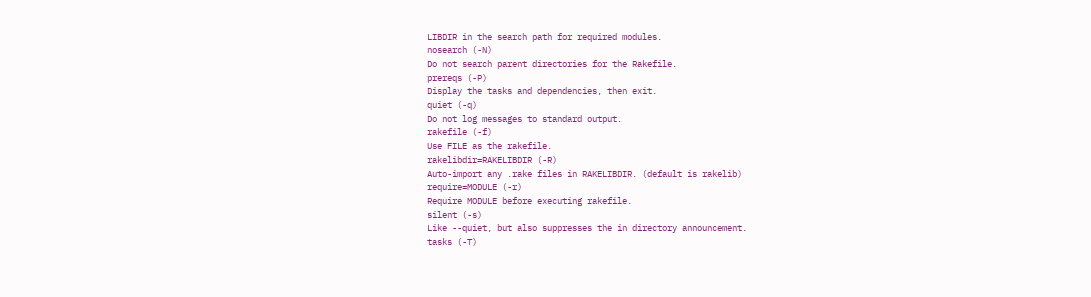LIBDIR in the search path for required modules.
nosearch (-N)
Do not search parent directories for the Rakefile.
prereqs (-P)
Display the tasks and dependencies, then exit.
quiet (-q)
Do not log messages to standard output.
rakefile (-f)
Use FILE as the rakefile.
rakelibdir=RAKELIBDIR (-R)
Auto-import any .rake files in RAKELIBDIR. (default is rakelib)
require=MODULE (-r)
Require MODULE before executing rakefile.
silent (-s)
Like --quiet, but also suppresses the in directory announcement.
tasks (-T)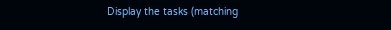Display the tasks (matching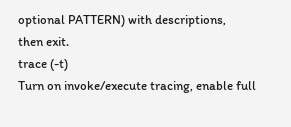optional PATTERN) with descriptions,
then exit.
trace (-t)
Turn on invoke/execute tracing, enable full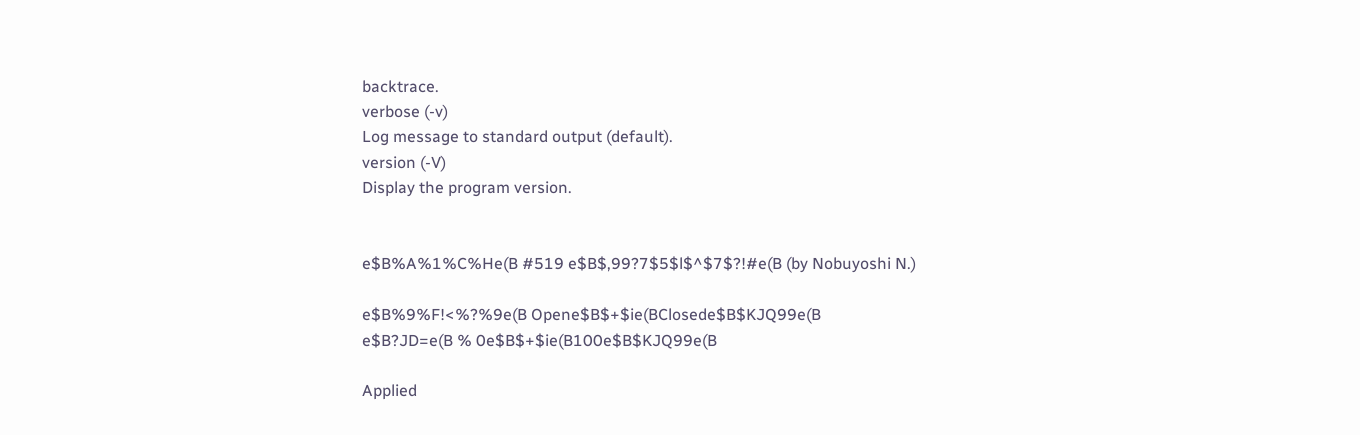backtrace.
verbose (-v)
Log message to standard output (default).
version (-V)
Display the program version.


e$B%A%1%C%He(B #519 e$B$,99?7$5$l$^$7$?!#e(B (by Nobuyoshi N.)

e$B%9%F!<%?%9e(B Opene$B$+$ie(BClosede$B$KJQ99e(B
e$B?JD=e(B % 0e$B$+$ie(B100e$B$KJQ99e(B

Applied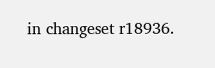in changeset r18936.